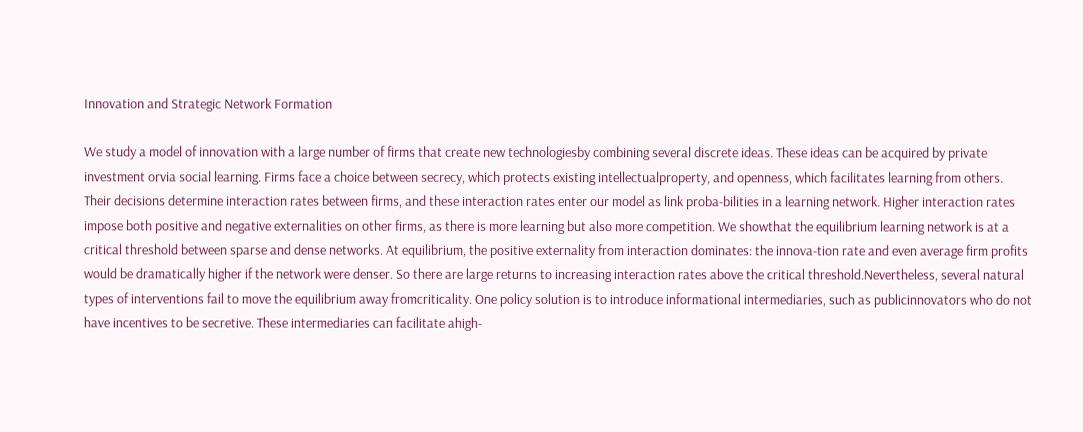Innovation and Strategic Network Formation

We study a model of innovation with a large number of firms that create new technologiesby combining several discrete ideas. These ideas can be acquired by private investment orvia social learning. Firms face a choice between secrecy, which protects existing intellectualproperty, and openness, which facilitates learning from others. Their decisions determine interaction rates between firms, and these interaction rates enter our model as link proba-bilities in a learning network. Higher interaction rates impose both positive and negative externalities on other firms, as there is more learning but also more competition. We showthat the equilibrium learning network is at a critical threshold between sparse and dense networks. At equilibrium, the positive externality from interaction dominates: the innova-tion rate and even average firm profits would be dramatically higher if the network were denser. So there are large returns to increasing interaction rates above the critical threshold.Nevertheless, several natural types of interventions fail to move the equilibrium away fromcriticality. One policy solution is to introduce informational intermediaries, such as publicinnovators who do not have incentives to be secretive. These intermediaries can facilitate ahigh-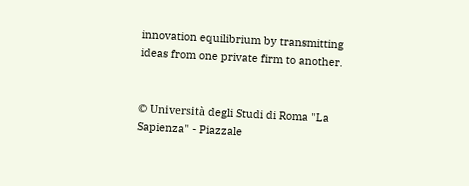innovation equilibrium by transmitting ideas from one private firm to another.


© Università degli Studi di Roma "La Sapienza" - Piazzale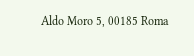Aldo Moro 5, 00185 Roma